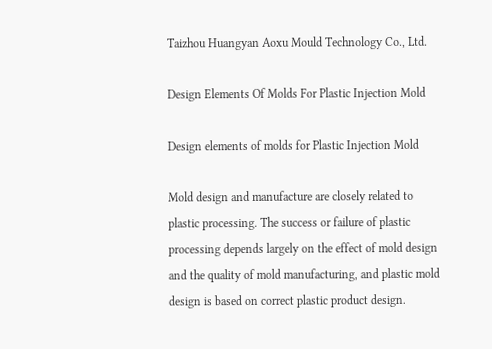Taizhou Huangyan Aoxu Mould Technology Co., Ltd.

Design Elements Of Molds For Plastic Injection Mold

Design elements of molds for Plastic Injection Mold

Mold design and manufacture are closely related to plastic processing. The success or failure of plastic processing depends largely on the effect of mold design and the quality of mold manufacturing, and plastic mold design is based on correct plastic product design.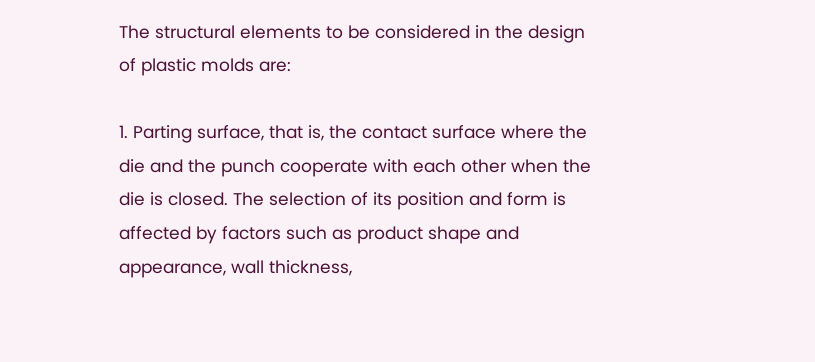The structural elements to be considered in the design of plastic molds are:

1. Parting surface, that is, the contact surface where the die and the punch cooperate with each other when the die is closed. The selection of its position and form is affected by factors such as product shape and appearance, wall thickness,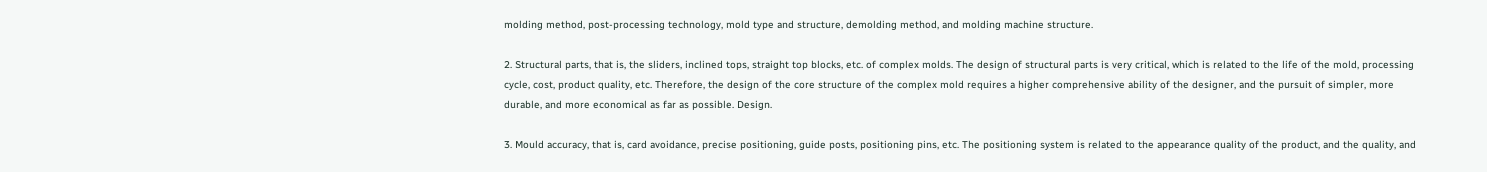molding method, post-processing technology, mold type and structure, demolding method, and molding machine structure.

2. Structural parts, that is, the sliders, inclined tops, straight top blocks, etc. of complex molds. The design of structural parts is very critical, which is related to the life of the mold, processing cycle, cost, product quality, etc. Therefore, the design of the core structure of the complex mold requires a higher comprehensive ability of the designer, and the pursuit of simpler, more durable, and more economical as far as possible. Design.

3. Mould accuracy, that is, card avoidance, precise positioning, guide posts, positioning pins, etc. The positioning system is related to the appearance quality of the product, and the quality, and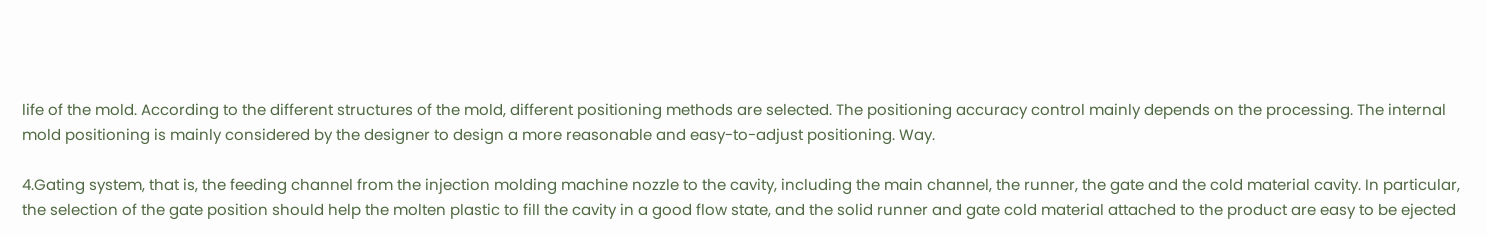life of the mold. According to the different structures of the mold, different positioning methods are selected. The positioning accuracy control mainly depends on the processing. The internal mold positioning is mainly considered by the designer to design a more reasonable and easy-to-adjust positioning. Way.

4.Gating system, that is, the feeding channel from the injection molding machine nozzle to the cavity, including the main channel, the runner, the gate and the cold material cavity. In particular, the selection of the gate position should help the molten plastic to fill the cavity in a good flow state, and the solid runner and gate cold material attached to the product are easy to be ejected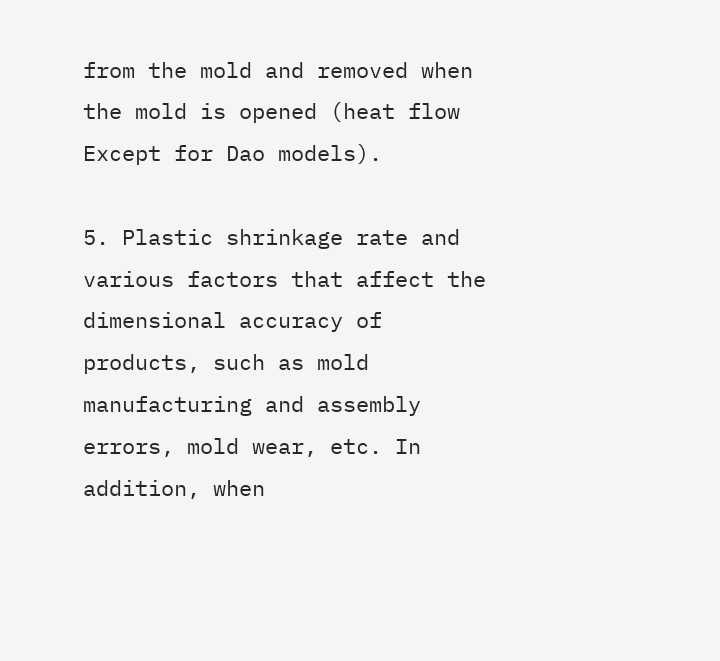from the mold and removed when the mold is opened (heat flow Except for Dao models).

5. Plastic shrinkage rate and various factors that affect the dimensional accuracy of products, such as mold manufacturing and assembly errors, mold wear, etc. In addition, when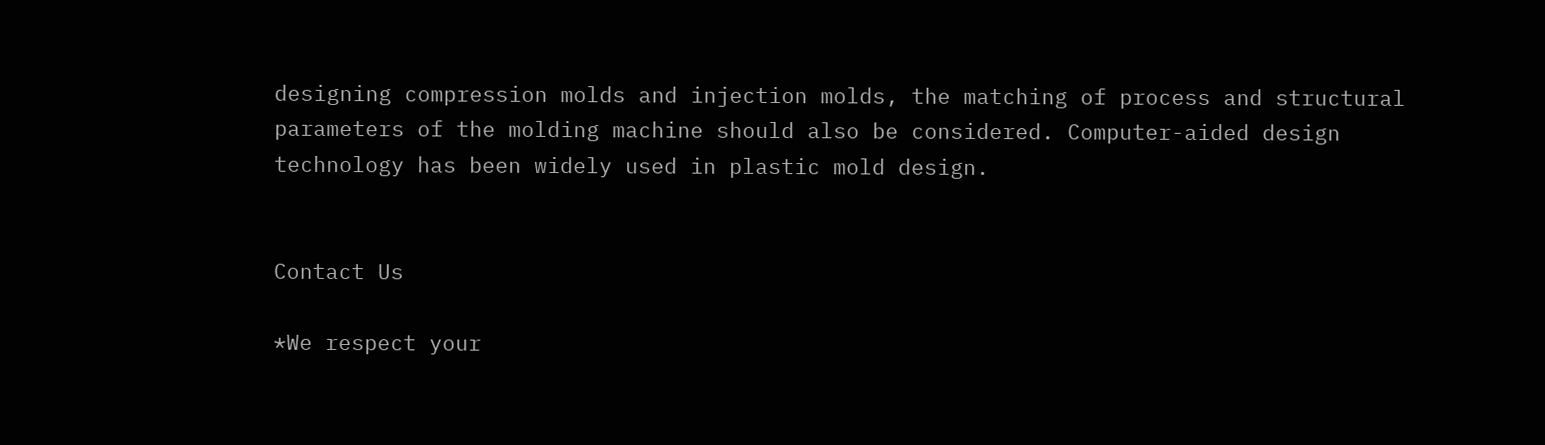designing compression molds and injection molds, the matching of process and structural parameters of the molding machine should also be considered. Computer-aided design technology has been widely used in plastic mold design.


Contact Us

*We respect your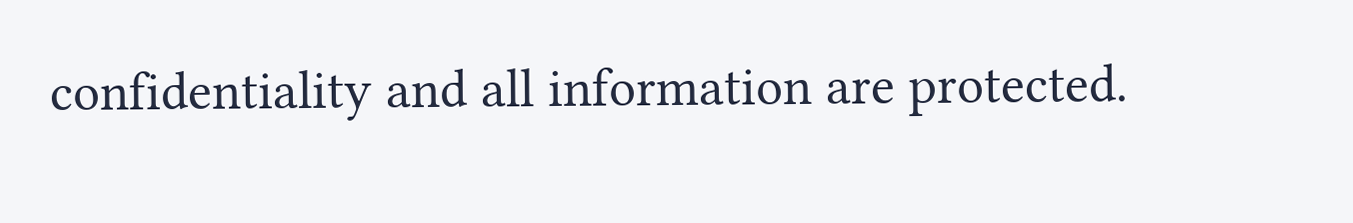confidentiality and all information are protected.